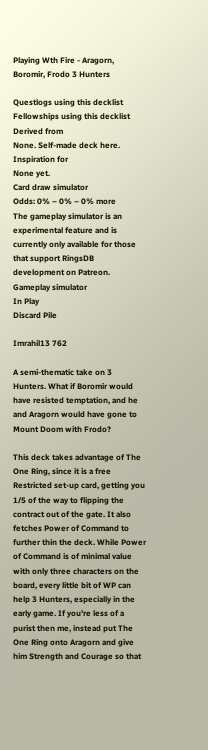Playing Wth Fire - Aragorn, Boromir, Frodo 3 Hunters

Questlogs using this decklist
Fellowships using this decklist
Derived from
None. Self-made deck here.
Inspiration for
None yet.
Card draw simulator
Odds: 0% – 0% – 0% more
The gameplay simulator is an experimental feature and is currently only available for those that support RingsDB development on Patreon.
Gameplay simulator
In Play
Discard Pile

Imrahil13 762

A semi-thematic take on 3 Hunters. What if Boromir would have resisted temptation, and he and Aragorn would have gone to Mount Doom with Frodo?

This deck takes advantage of The One Ring, since it is a free Restricted set-up card, getting you 1/5 of the way to flipping the contract out of the gate. It also fetches Power of Command to further thin the deck. While Power of Command is of minimal value with only three characters on the board, every little bit of WP can help 3 Hunters, especially in the early game. If you're less of a purist then me, instead put The One Ring onto Aragorn and give him Strength and Courage so that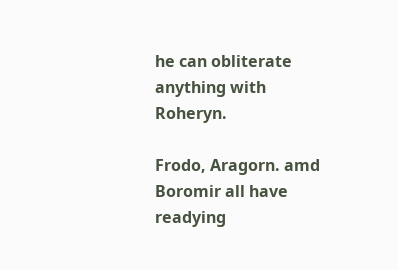he can obliterate anything with Roheryn.

Frodo, Aragorn. amd Boromir all have readying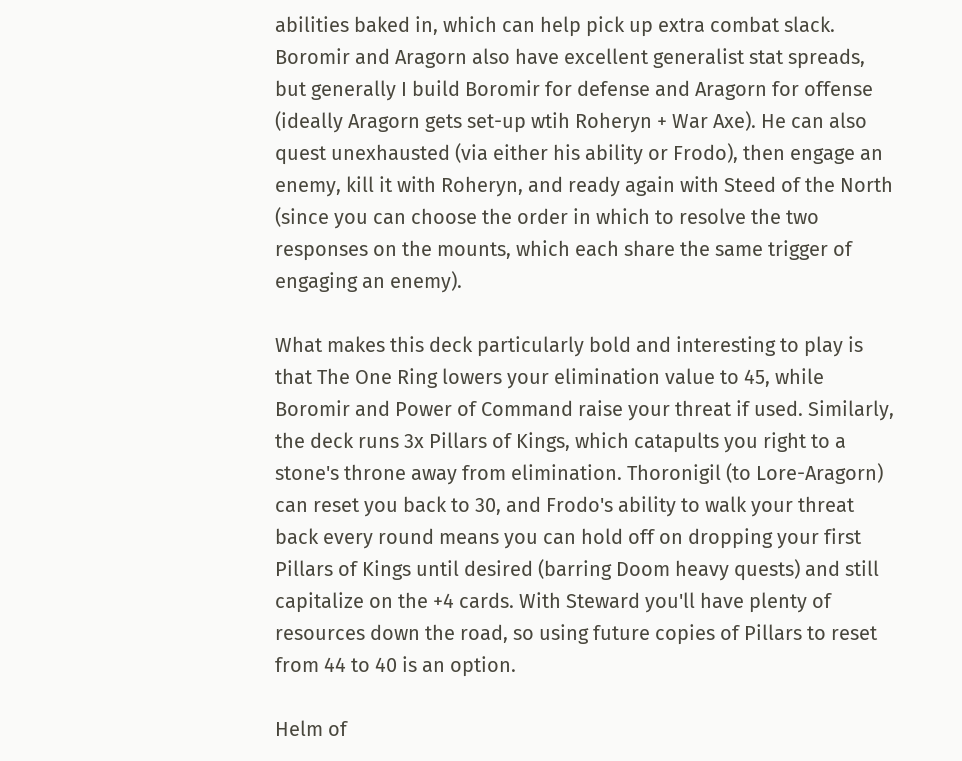abilities baked in, which can help pick up extra combat slack. Boromir and Aragorn also have excellent generalist stat spreads, but generally I build Boromir for defense and Aragorn for offense (ideally Aragorn gets set-up wtih Roheryn + War Axe). He can also quest unexhausted (via either his ability or Frodo), then engage an enemy, kill it with Roheryn, and ready again with Steed of the North (since you can choose the order in which to resolve the two responses on the mounts, which each share the same trigger of engaging an enemy).

What makes this deck particularly bold and interesting to play is that The One Ring lowers your elimination value to 45, while Boromir and Power of Command raise your threat if used. Similarly, the deck runs 3x Pillars of Kings, which catapults you right to a stone's throne away from elimination. Thoronigil (to Lore-Aragorn) can reset you back to 30, and Frodo's ability to walk your threat back every round means you can hold off on dropping your first Pillars of Kings until desired (barring Doom heavy quests) and still capitalize on the +4 cards. With Steward you'll have plenty of resources down the road, so using future copies of Pillars to reset from 44 to 40 is an option.

Helm of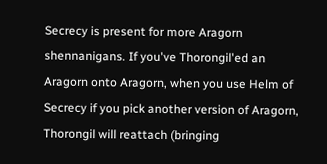Secrecy is present for more Aragorn shennanigans. If you've Thorongil'ed an Aragorn onto Aragorn, when you use Helm of Secrecy if you pick another version of Aragorn, Thorongil will reattach (bringing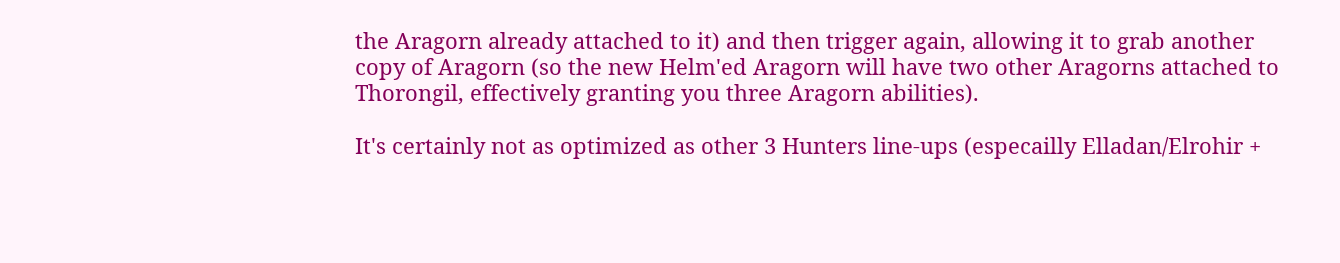the Aragorn already attached to it) and then trigger again, allowing it to grab another copy of Aragorn (so the new Helm'ed Aragorn will have two other Aragorns attached to Thorongil, effectively granting you three Aragorn abilities).

It's certainly not as optimized as other 3 Hunters line-ups (especailly Elladan/Elrohir +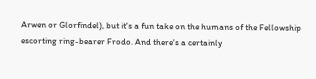Arwen or Glorfindel), but it's a fun take on the humans of the Fellowship escorting ring-bearer Frodo. And there's a certainly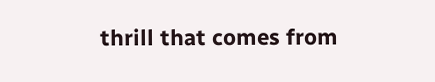thrill that comes from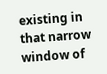existing in that narrow window of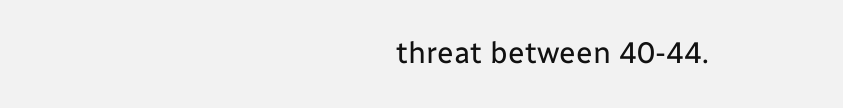threat between 40-44.